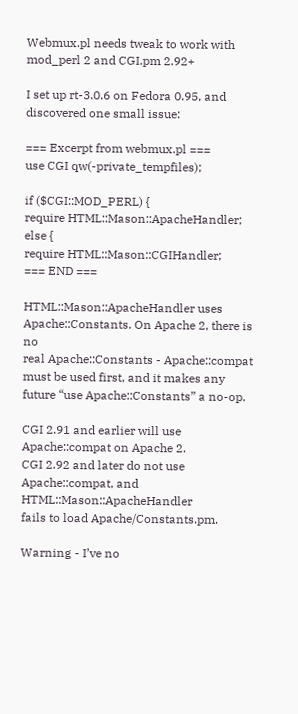Webmux.pl needs tweak to work with mod_perl 2 and CGI.pm 2.92+

I set up rt-3.0.6 on Fedora 0.95, and discovered one small issue:

=== Excerpt from webmux.pl ===
use CGI qw(-private_tempfiles);

if ($CGI::MOD_PERL) {
require HTML::Mason::ApacheHandler;
else {
require HTML::Mason::CGIHandler;
=== END ===

HTML::Mason::ApacheHandler uses Apache::Constants. On Apache 2, there is no
real Apache::Constants - Apache::compat must be used first, and it makes any
future “use Apache::Constants” a no-op.

CGI 2.91 and earlier will use Apache::compat on Apache 2.
CGI 2.92 and later do not use Apache::compat, and HTML::Mason::ApacheHandler
fails to load Apache/Constants.pm.

Warning - I’ve no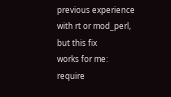previous experience with rt or mod_perl, but this fix
works for me:
require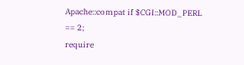Apache::compat if $CGI::MOD_PERL == 2;
require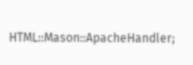HTML::Mason::ApacheHandler;